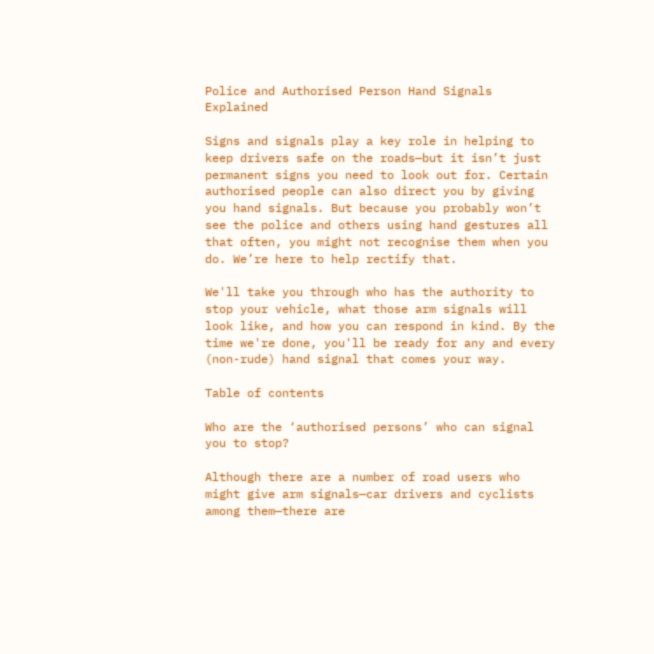Police and Authorised Person Hand Signals Explained

Signs and signals play a key role in helping to keep drivers safe on the roads—but it isn’t just permanent signs you need to look out for. Certain authorised people can also direct you by giving you hand signals. But because you probably won’t see the police and others using hand gestures all that often, you might not recognise them when you do. We’re here to help rectify that.

We'll take you through who has the authority to stop your vehicle, what those arm signals will look like, and how you can respond in kind. By the time we're done, you'll be ready for any and every (non-rude) hand signal that comes your way.

Table of contents

Who are the ‘authorised persons’ who can signal you to stop?

Although there are a number of road users who might give arm signals—car drivers and cyclists among them—there are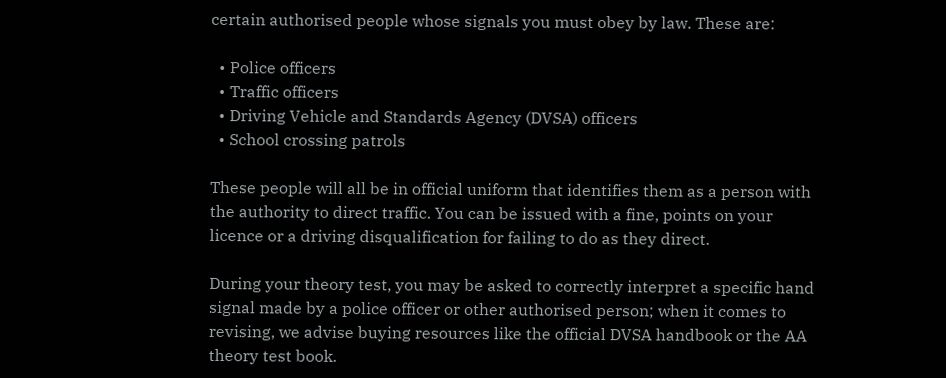certain authorised people whose signals you must obey by law. These are:

  • Police officers
  • Traffic officers
  • Driving Vehicle and Standards Agency (DVSA) officers
  • School crossing patrols

These people will all be in official uniform that identifies them as a person with the authority to direct traffic. You can be issued with a fine, points on your licence or a driving disqualification for failing to do as they direct.

During your theory test, you may be asked to correctly interpret a specific hand signal made by a police officer or other authorised person; when it comes to revising, we advise buying resources like the official DVSA handbook or the AA theory test book.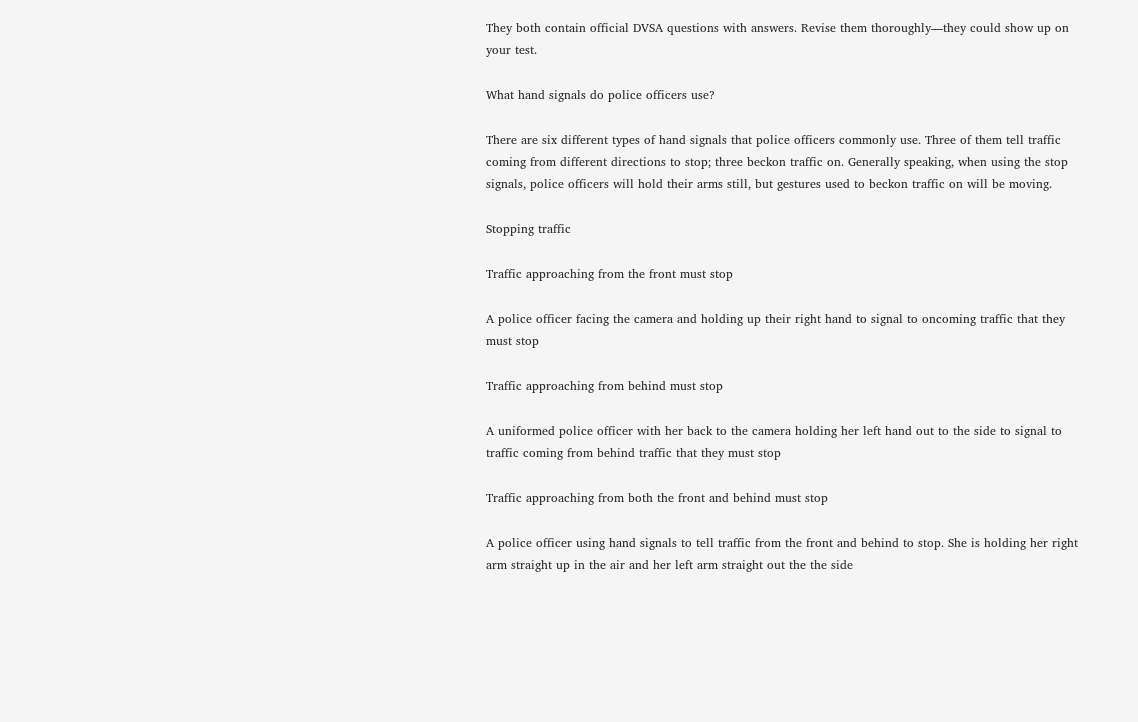They both contain official DVSA questions with answers. Revise them thoroughly—they could show up on your test.

What hand signals do police officers use?

There are six different types of hand signals that police officers commonly use. Three of them tell traffic coming from different directions to stop; three beckon traffic on. Generally speaking, when using the stop signals, police officers will hold their arms still, but gestures used to beckon traffic on will be moving.

Stopping traffic

Traffic approaching from the front must stop

A police officer facing the camera and holding up their right hand to signal to oncoming traffic that they must stop

Traffic approaching from behind must stop

A uniformed police officer with her back to the camera holding her left hand out to the side to signal to traffic coming from behind traffic that they must stop

Traffic approaching from both the front and behind must stop

A police officer using hand signals to tell traffic from the front and behind to stop. She is holding her right arm straight up in the air and her left arm straight out the the side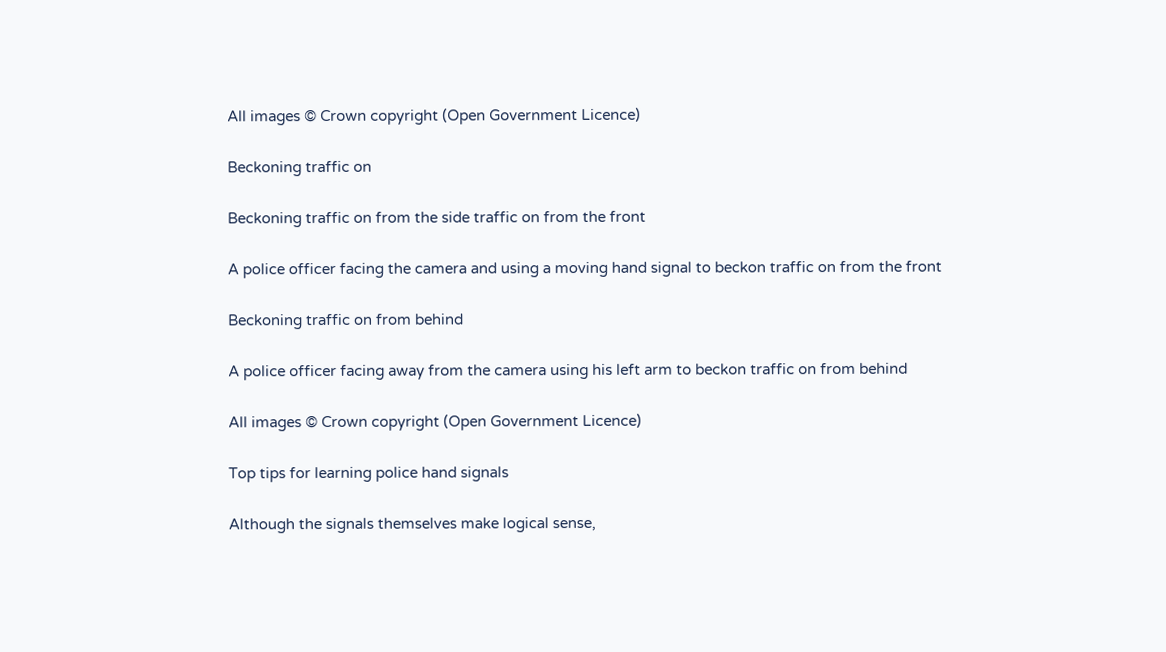All images © Crown copyright (Open Government Licence)

Beckoning traffic on

Beckoning traffic on from the side traffic on from the front

A police officer facing the camera and using a moving hand signal to beckon traffic on from the front

Beckoning traffic on from behind

A police officer facing away from the camera using his left arm to beckon traffic on from behind

All images © Crown copyright (Open Government Licence)

Top tips for learning police hand signals

Although the signals themselves make logical sense,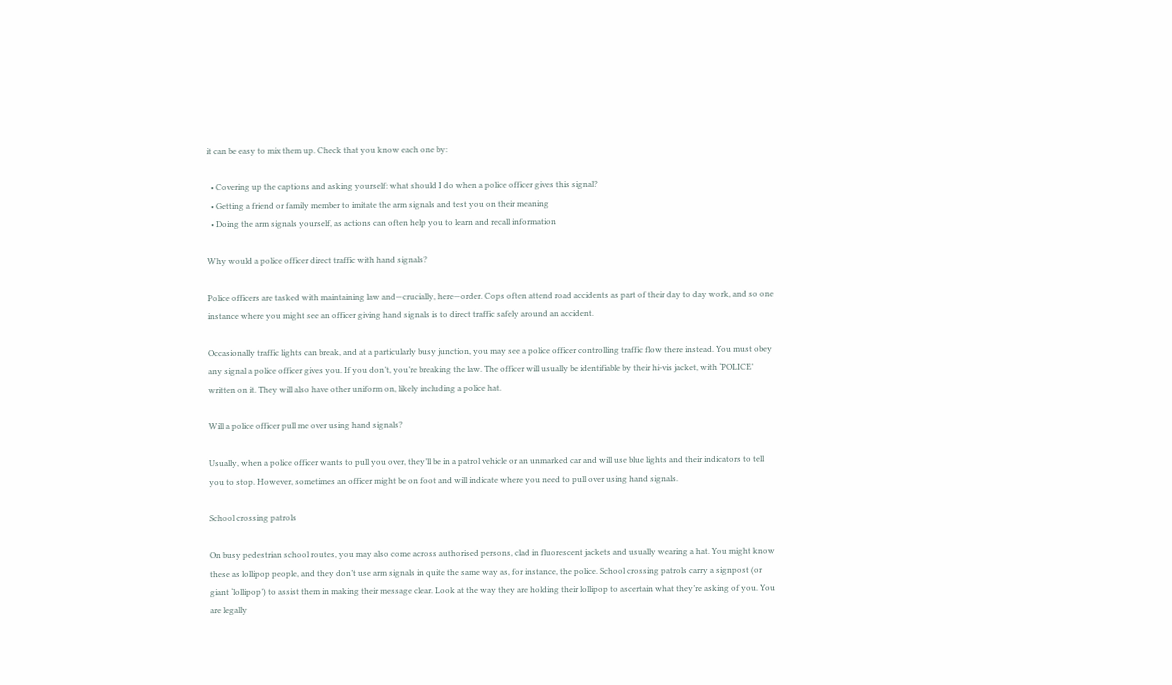it can be easy to mix them up. Check that you know each one by:

  • Covering up the captions and asking yourself: what should I do when a police officer gives this signal?
  • Getting a friend or family member to imitate the arm signals and test you on their meaning
  • Doing the arm signals yourself, as actions can often help you to learn and recall information

Why would a police officer direct traffic with hand signals?

Police officers are tasked with maintaining law and—crucially, here—order. Cops often attend road accidents as part of their day to day work, and so one instance where you might see an officer giving hand signals is to direct traffic safely around an accident.

Occasionally traffic lights can break, and at a particularly busy junction, you may see a police officer controlling traffic flow there instead. You must obey any signal a police officer gives you. If you don’t, you’re breaking the law. The officer will usually be identifiable by their hi-vis jacket, with ‘POLICE’ written on it. They will also have other uniform on, likely including a police hat.

Will a police officer pull me over using hand signals?

Usually, when a police officer wants to pull you over, they’ll be in a patrol vehicle or an unmarked car and will use blue lights and their indicators to tell you to stop. However, sometimes an officer might be on foot and will indicate where you need to pull over using hand signals.

School crossing patrols

On busy pedestrian school routes, you may also come across authorised persons, clad in fluorescent jackets and usually wearing a hat. You might know these as lollipop people, and they don’t use arm signals in quite the same way as, for instance, the police. School crossing patrols carry a signpost (or giant ‘lollipop’) to assist them in making their message clear. Look at the way they are holding their lollipop to ascertain what they’re asking of you. You are legally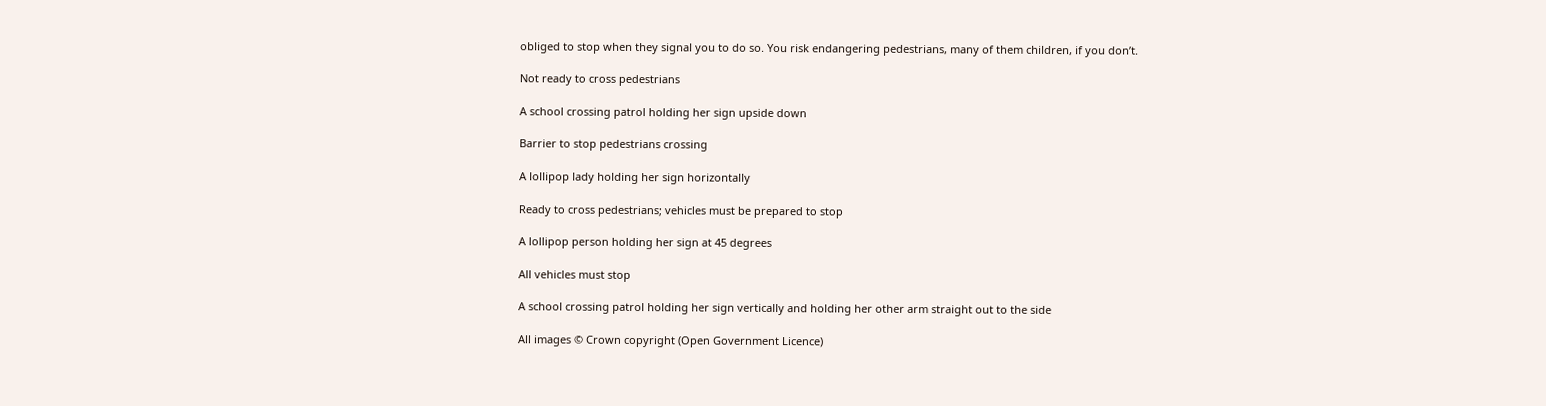obliged to stop when they signal you to do so. You risk endangering pedestrians, many of them children, if you don’t.

Not ready to cross pedestrians

A school crossing patrol holding her sign upside down

Barrier to stop pedestrians crossing

A lollipop lady holding her sign horizontally

Ready to cross pedestrians; vehicles must be prepared to stop

A lollipop person holding her sign at 45 degrees

All vehicles must stop

A school crossing patrol holding her sign vertically and holding her other arm straight out to the side

All images © Crown copyright (Open Government Licence)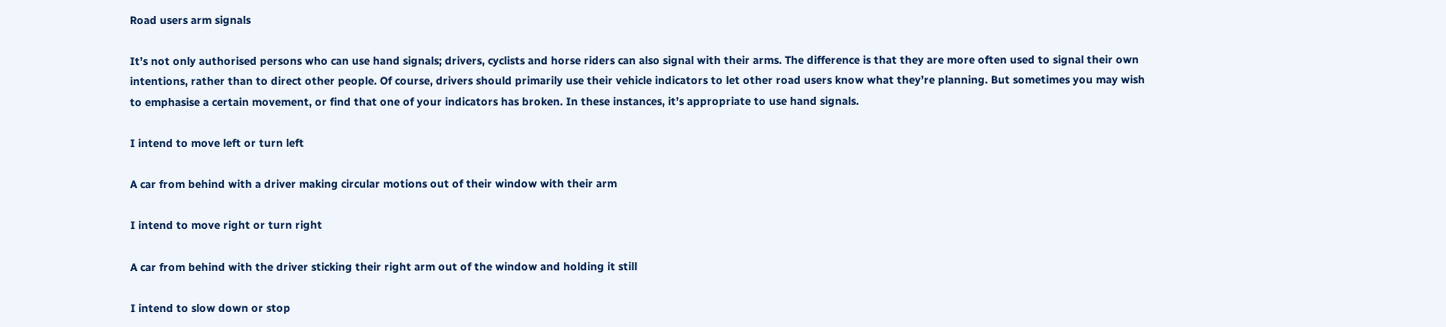Road users arm signals

It’s not only authorised persons who can use hand signals; drivers, cyclists and horse riders can also signal with their arms. The difference is that they are more often used to signal their own intentions, rather than to direct other people. Of course, drivers should primarily use their vehicle indicators to let other road users know what they’re planning. But sometimes you may wish to emphasise a certain movement, or find that one of your indicators has broken. In these instances, it’s appropriate to use hand signals.

I intend to move left or turn left

A car from behind with a driver making circular motions out of their window with their arm

I intend to move right or turn right

A car from behind with the driver sticking their right arm out of the window and holding it still

I intend to slow down or stop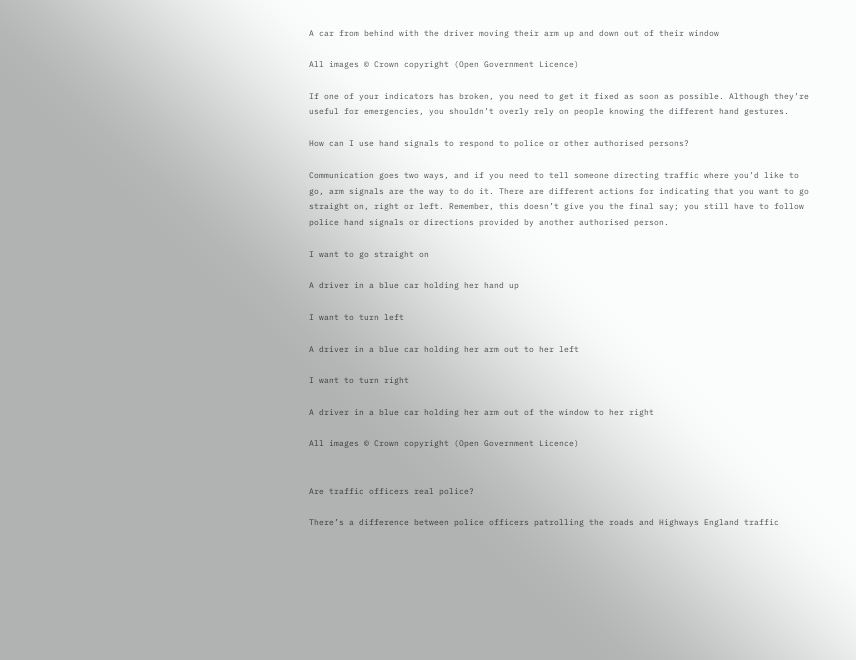A car from behind with the driver moving their arm up and down out of their window

All images © Crown copyright (Open Government Licence)

If one of your indicators has broken, you need to get it fixed as soon as possible. Although they’re useful for emergencies, you shouldn’t overly rely on people knowing the different hand gestures.

How can I use hand signals to respond to police or other authorised persons?

Communication goes two ways, and if you need to tell someone directing traffic where you’d like to go, arm signals are the way to do it. There are different actions for indicating that you want to go straight on, right or left. Remember, this doesn’t give you the final say; you still have to follow police hand signals or directions provided by another authorised person.

I want to go straight on

A driver in a blue car holding her hand up

I want to turn left

A driver in a blue car holding her arm out to her left

I want to turn right

A driver in a blue car holding her arm out of the window to her right

All images © Crown copyright (Open Government Licence)


Are traffic officers real police?

There’s a difference between police officers patrolling the roads and Highways England traffic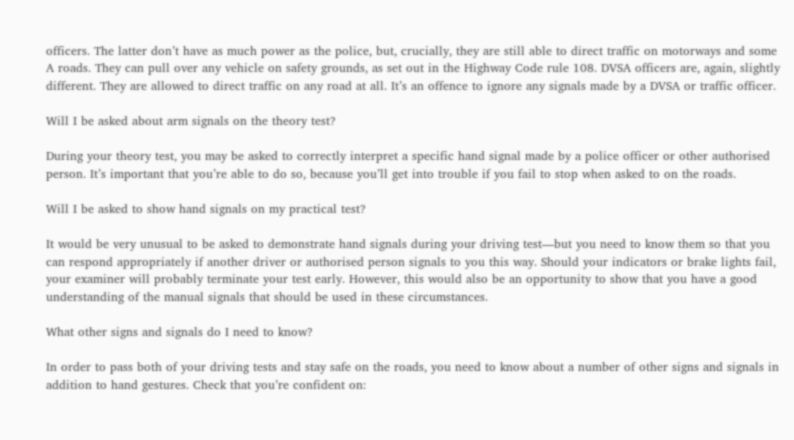officers. The latter don’t have as much power as the police, but, crucially, they are still able to direct traffic on motorways and some A roads. They can pull over any vehicle on safety grounds, as set out in the Highway Code rule 108. DVSA officers are, again, slightly different. They are allowed to direct traffic on any road at all. It’s an offence to ignore any signals made by a DVSA or traffic officer.

Will I be asked about arm signals on the theory test?

During your theory test, you may be asked to correctly interpret a specific hand signal made by a police officer or other authorised person. It’s important that you’re able to do so, because you’ll get into trouble if you fail to stop when asked to on the roads.

Will I be asked to show hand signals on my practical test?

It would be very unusual to be asked to demonstrate hand signals during your driving test—but you need to know them so that you can respond appropriately if another driver or authorised person signals to you this way. Should your indicators or brake lights fail, your examiner will probably terminate your test early. However, this would also be an opportunity to show that you have a good understanding of the manual signals that should be used in these circumstances.

What other signs and signals do I need to know?

In order to pass both of your driving tests and stay safe on the roads, you need to know about a number of other signs and signals in addition to hand gestures. Check that you’re confident on: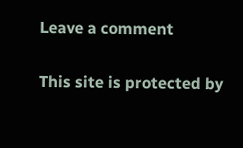Leave a comment

This site is protected by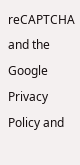reCAPTCHA and the Google Privacy Policy and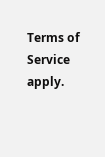Terms of Service apply.